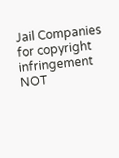Jail Companies for copyright infringement NOT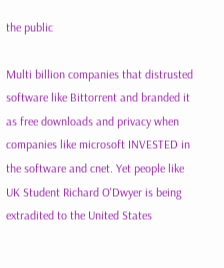the public

Multi billion companies that distrusted software like Bittorrent and branded it as free downloads and privacy when companies like microsoft INVESTED in the software and cnet. Yet people like UK Student Richard O'Dwyer is being extradited to the United States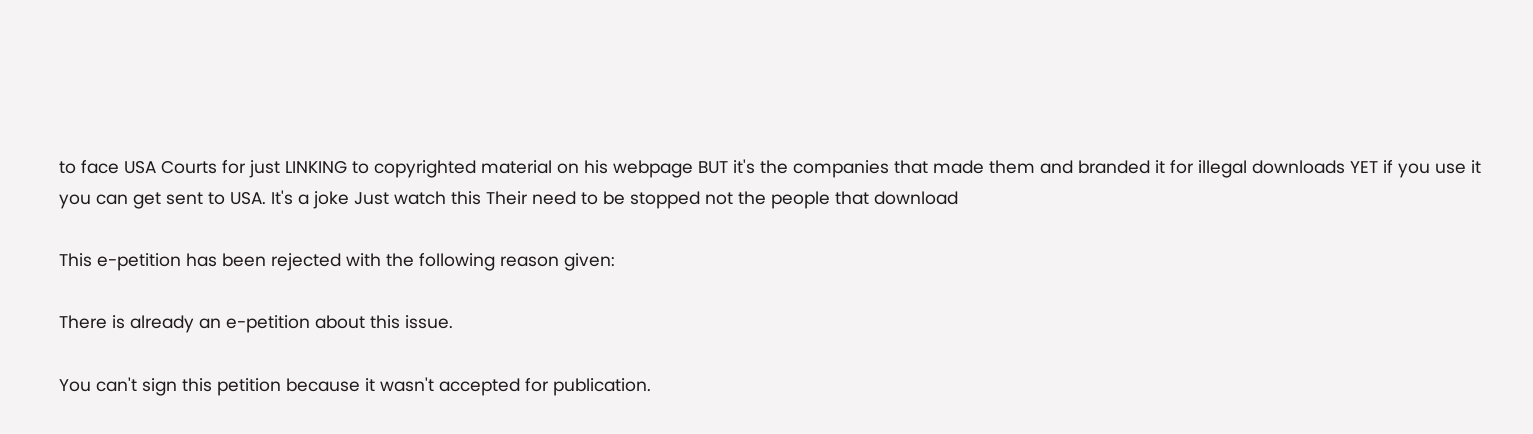to face USA Courts for just LINKING to copyrighted material on his webpage BUT it's the companies that made them and branded it for illegal downloads YET if you use it you can get sent to USA. It's a joke Just watch this Their need to be stopped not the people that download

This e-petition has been rejected with the following reason given:

There is already an e-petition about this issue.

You can't sign this petition because it wasn't accepted for publication.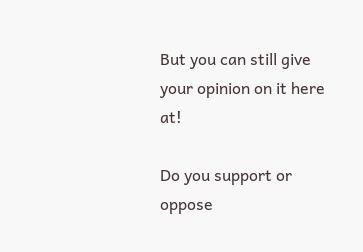But you can still give your opinion on it here at!

Do you support or oppose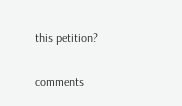this petition?

comments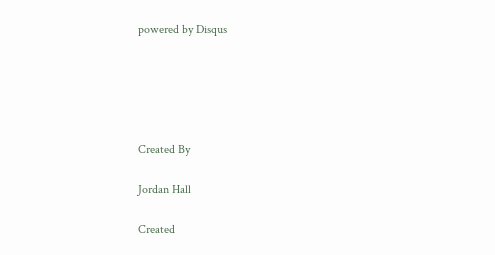powered by Disqus





Created By

Jordan Hall

Created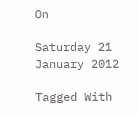On

Saturday 21 January 2012

Tagged With